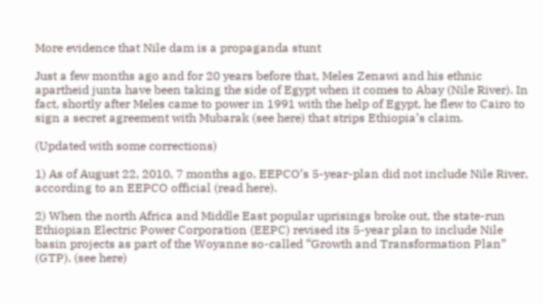More evidence that Nile dam is a propaganda stunt

Just a few months ago and for 20 years before that, Meles Zenawi and his ethnic apartheid junta have been taking the side of Egypt when it comes to Abay (Nile River). In fact, shortly after Meles came to power in 1991 with the help of Egypt, he flew to Cairo to sign a secret agreement with Mubarak (see here) that strips Ethiopia’s claim.

(Updated with some corrections)

1) As of August 22, 2010, 7 months ago, EEPCO’s 5-year-plan did not include Nile River, according to an EEPCO official (read here).

2) When the north Africa and Middle East popular uprisings broke out, the state-run Ethiopian Electric Power Corporation (EEPC) revised its 5-year plan to include Nile basin projects as part of the Woyanne so-called “Growth and Transformation Plan” (GTP). (see here)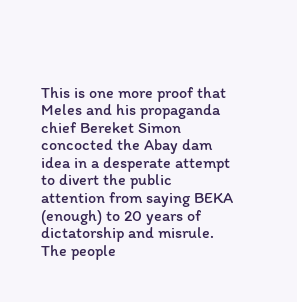This is one more proof that Meles and his propaganda chief Bereket Simon concocted the Abay dam idea in a desperate attempt to divert the public attention from saying BEKA (enough) to 20 years of dictatorship and misrule. The people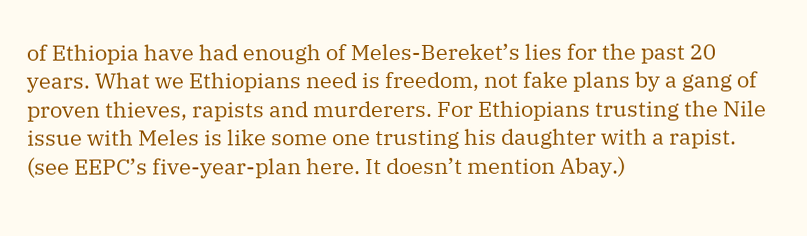of Ethiopia have had enough of Meles-Bereket’s lies for the past 20 years. What we Ethiopians need is freedom, not fake plans by a gang of proven thieves, rapists and murderers. For Ethiopians trusting the Nile issue with Meles is like some one trusting his daughter with a rapist. (see EEPC’s five-year-plan here. It doesn’t mention Abay.)